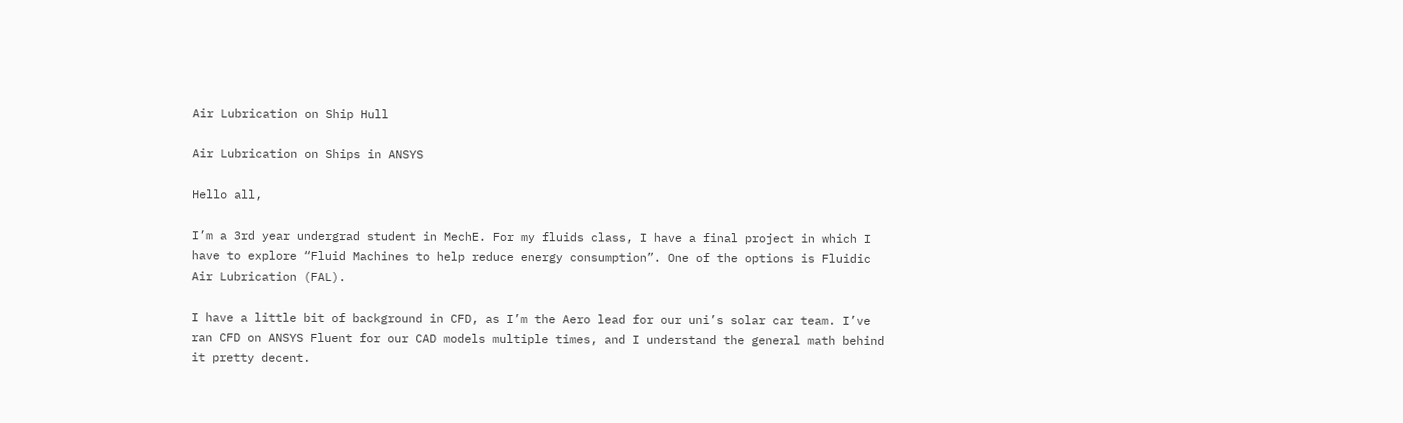Air Lubrication on Ship Hull

Air Lubrication on Ships in ANSYS

Hello all,

I’m a 3rd year undergrad student in MechE. For my fluids class, I have a final project in which I have to explore “Fluid Machines to help reduce energy consumption”. One of the options is Fluidic Air Lubrication (FAL).

I have a little bit of background in CFD, as I’m the Aero lead for our uni’s solar car team. I’ve ran CFD on ANSYS Fluent for our CAD models multiple times, and I understand the general math behind it pretty decent.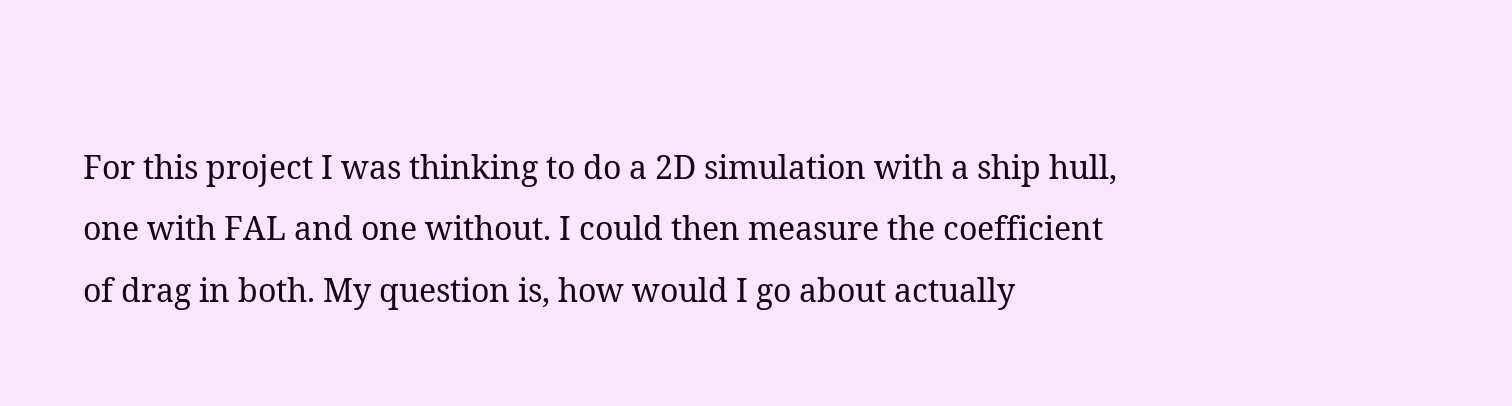For this project I was thinking to do a 2D simulation with a ship hull, one with FAL and one without. I could then measure the coefficient of drag in both. My question is, how would I go about actually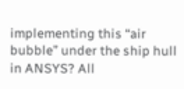implementing this “air bubble” under the ship hull in ANSYS? All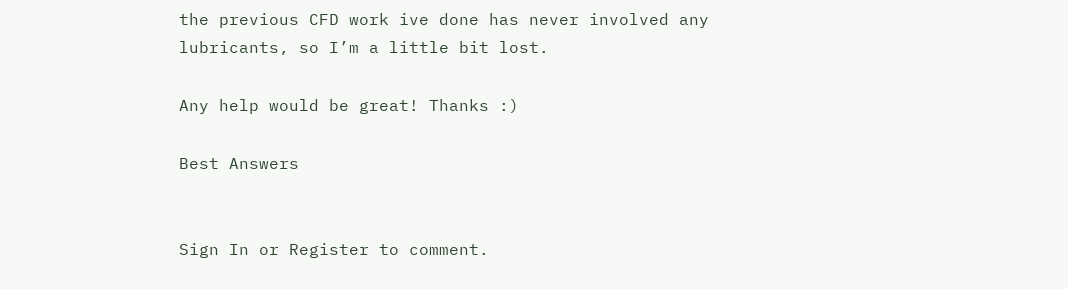the previous CFD work ive done has never involved any lubricants, so I’m a little bit lost.

Any help would be great! Thanks :)

Best Answers


Sign In or Register to comment.